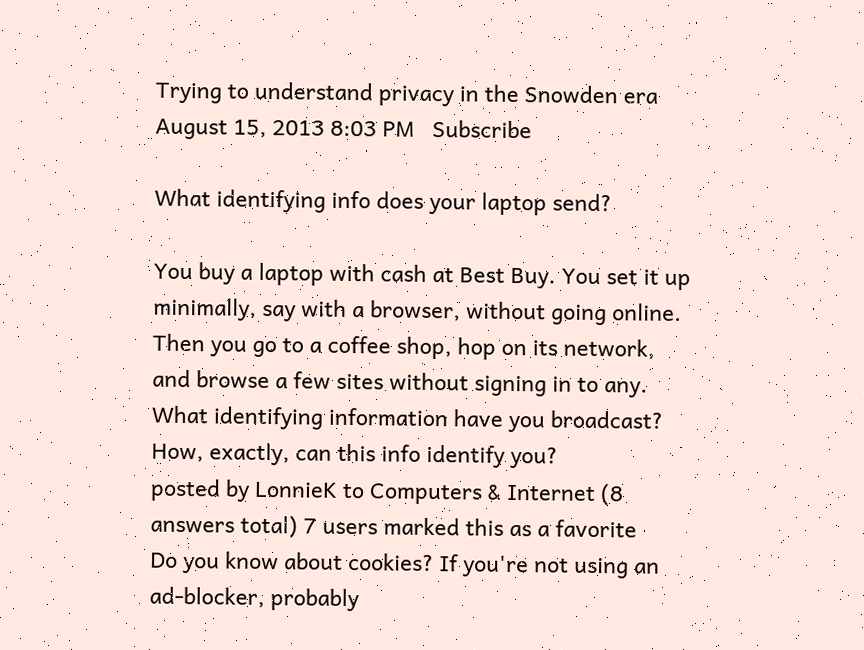Trying to understand privacy in the Snowden era
August 15, 2013 8:03 PM   Subscribe

What identifying info does your laptop send?

You buy a laptop with cash at Best Buy. You set it up minimally, say with a browser, without going online.
Then you go to a coffee shop, hop on its network, and browse a few sites without signing in to any. What identifying information have you broadcast? How, exactly, can this info identify you?
posted by LonnieK to Computers & Internet (8 answers total) 7 users marked this as a favorite
Do you know about cookies? If you're not using an ad-blocker, probably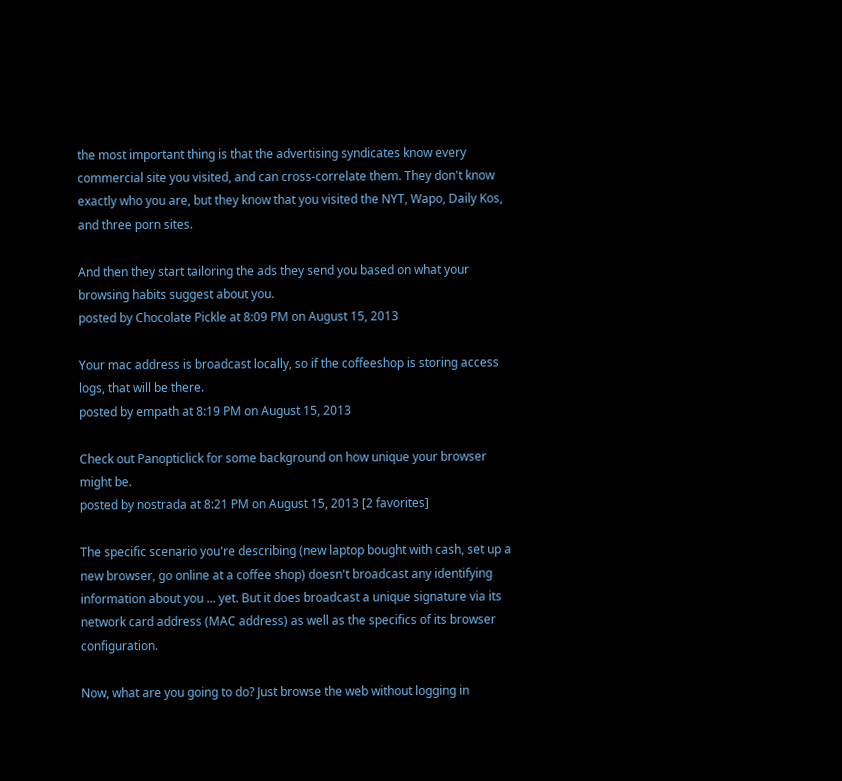the most important thing is that the advertising syndicates know every commercial site you visited, and can cross-correlate them. They don't know exactly who you are, but they know that you visited the NYT, Wapo, Daily Kos, and three porn sites.

And then they start tailoring the ads they send you based on what your browsing habits suggest about you.
posted by Chocolate Pickle at 8:09 PM on August 15, 2013

Your mac address is broadcast locally, so if the coffeeshop is storing access logs, that will be there.
posted by empath at 8:19 PM on August 15, 2013

Check out Panopticlick for some background on how unique your browser might be.
posted by nostrada at 8:21 PM on August 15, 2013 [2 favorites]

The specific scenario you're describing (new laptop bought with cash, set up a new browser, go online at a coffee shop) doesn't broadcast any identifying information about you ... yet. But it does broadcast a unique signature via its network card address (MAC address) as well as the specifics of its browser configuration.

Now, what are you going to do? Just browse the web without logging in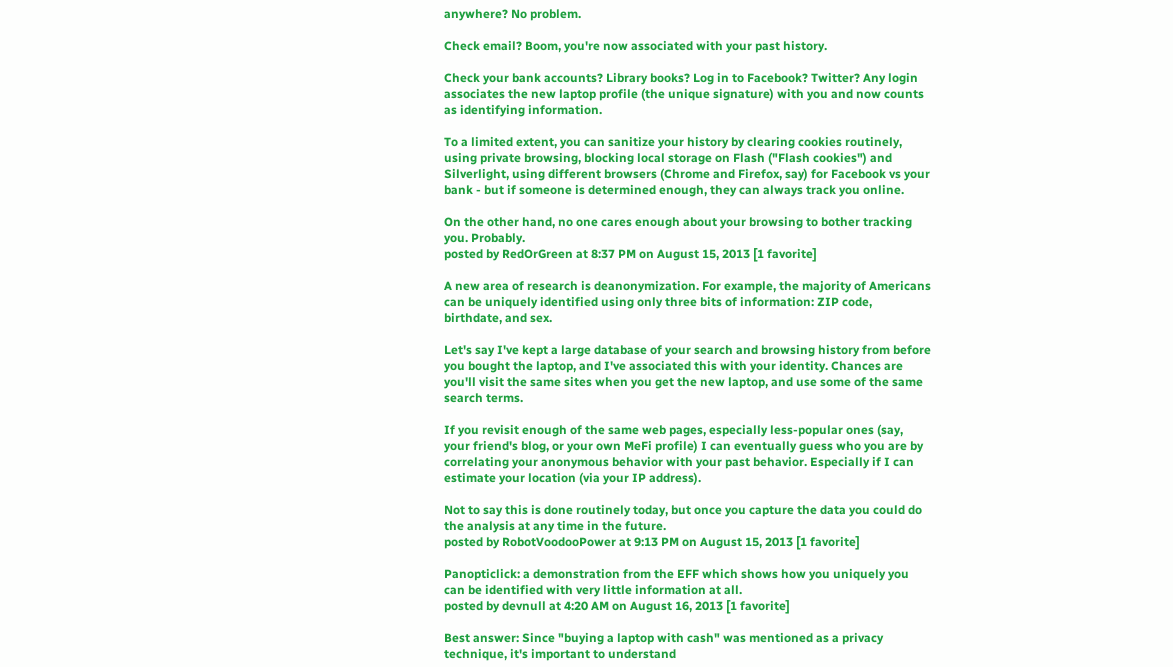anywhere? No problem.

Check email? Boom, you're now associated with your past history.

Check your bank accounts? Library books? Log in to Facebook? Twitter? Any login associates the new laptop profile (the unique signature) with you and now counts as identifying information.

To a limited extent, you can sanitize your history by clearing cookies routinely, using private browsing, blocking local storage on Flash ("Flash cookies") and Silverlight, using different browsers (Chrome and Firefox, say) for Facebook vs your bank - but if someone is determined enough, they can always track you online.

On the other hand, no one cares enough about your browsing to bother tracking you. Probably.
posted by RedOrGreen at 8:37 PM on August 15, 2013 [1 favorite]

A new area of research is deanonymization. For example, the majority of Americans can be uniquely identified using only three bits of information: ZIP code, birthdate, and sex.

Let's say I've kept a large database of your search and browsing history from before you bought the laptop, and I've associated this with your identity. Chances are you'll visit the same sites when you get the new laptop, and use some of the same search terms.

If you revisit enough of the same web pages, especially less-popular ones (say, your friend's blog, or your own MeFi profile) I can eventually guess who you are by correlating your anonymous behavior with your past behavior. Especially if I can estimate your location (via your IP address).

Not to say this is done routinely today, but once you capture the data you could do the analysis at any time in the future.
posted by RobotVoodooPower at 9:13 PM on August 15, 2013 [1 favorite]

Panopticlick: a demonstration from the EFF which shows how you uniquely you can be identified with very little information at all.
posted by devnull at 4:20 AM on August 16, 2013 [1 favorite]

Best answer: Since "buying a laptop with cash" was mentioned as a privacy technique, it's important to understand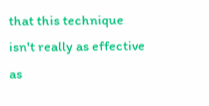that this technique isn't really as effective as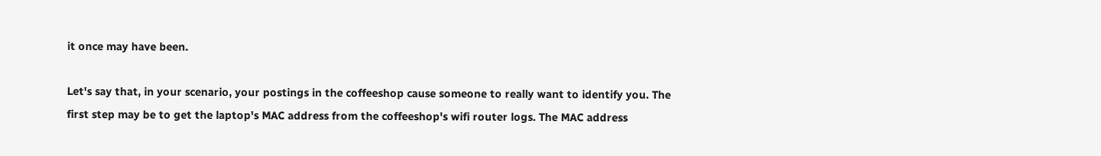it once may have been.

Let's say that, in your scenario, your postings in the coffeeshop cause someone to really want to identify you. The first step may be to get the laptop's MAC address from the coffeeshop's wifi router logs. The MAC address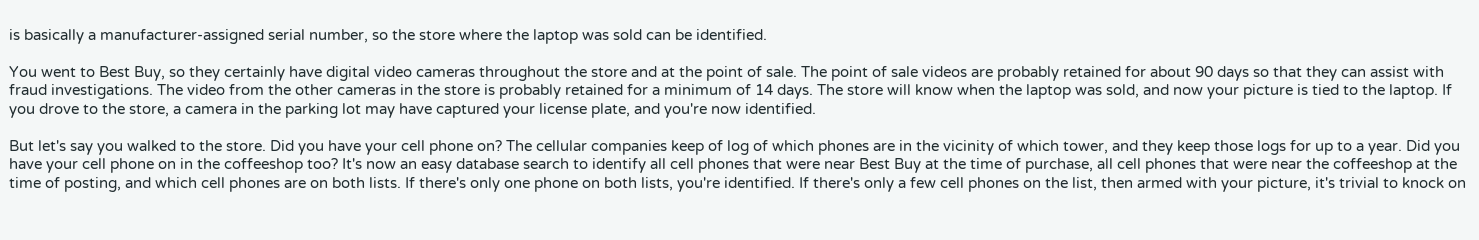is basically a manufacturer-assigned serial number, so the store where the laptop was sold can be identified.

You went to Best Buy, so they certainly have digital video cameras throughout the store and at the point of sale. The point of sale videos are probably retained for about 90 days so that they can assist with fraud investigations. The video from the other cameras in the store is probably retained for a minimum of 14 days. The store will know when the laptop was sold, and now your picture is tied to the laptop. If you drove to the store, a camera in the parking lot may have captured your license plate, and you're now identified.

But let's say you walked to the store. Did you have your cell phone on? The cellular companies keep of log of which phones are in the vicinity of which tower, and they keep those logs for up to a year. Did you have your cell phone on in the coffeeshop too? It's now an easy database search to identify all cell phones that were near Best Buy at the time of purchase, all cell phones that were near the coffeeshop at the time of posting, and which cell phones are on both lists. If there's only one phone on both lists, you're identified. If there's only a few cell phones on the list, then armed with your picture, it's trivial to knock on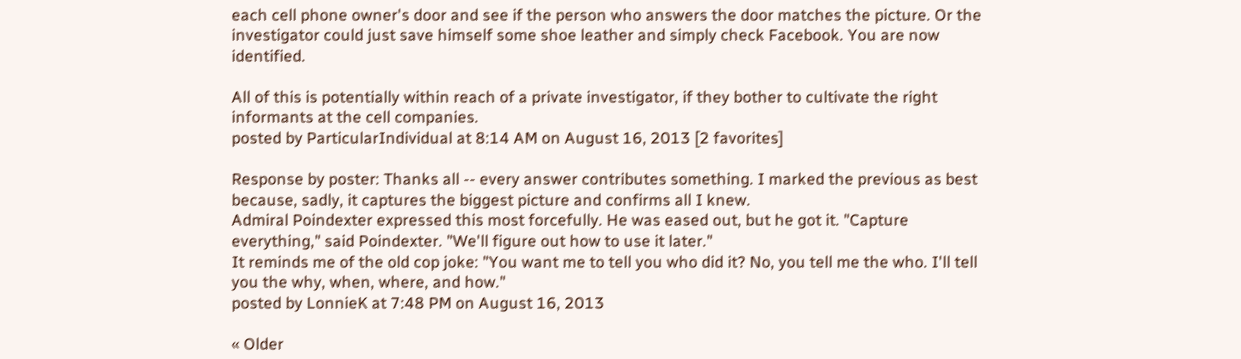each cell phone owner's door and see if the person who answers the door matches the picture. Or the investigator could just save himself some shoe leather and simply check Facebook. You are now identified.

All of this is potentially within reach of a private investigator, if they bother to cultivate the right informants at the cell companies.
posted by ParticularIndividual at 8:14 AM on August 16, 2013 [2 favorites]

Response by poster: Thanks all -- every answer contributes something. I marked the previous as best because, sadly, it captures the biggest picture and confirms all I knew.
Admiral Poindexter expressed this most forcefully. He was eased out, but he got it. "Capture everything," said Poindexter. "We'll figure out how to use it later."
It reminds me of the old cop joke: "You want me to tell you who did it? No, you tell me the who. I'll tell you the why, when, where, and how."
posted by LonnieK at 7:48 PM on August 16, 2013

« Older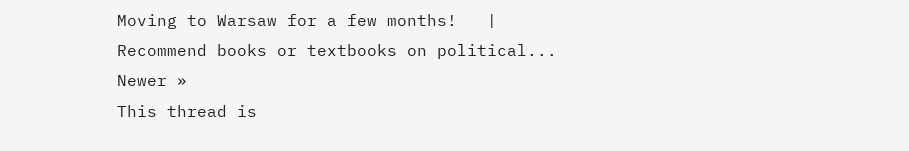Moving to Warsaw for a few months!   |   Recommend books or textbooks on political... Newer »
This thread is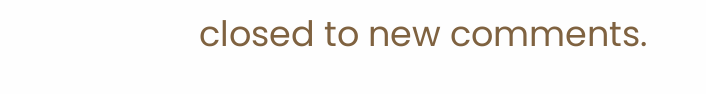closed to new comments.